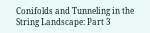Conifolds and Tunneling in the String Landscape: Part 3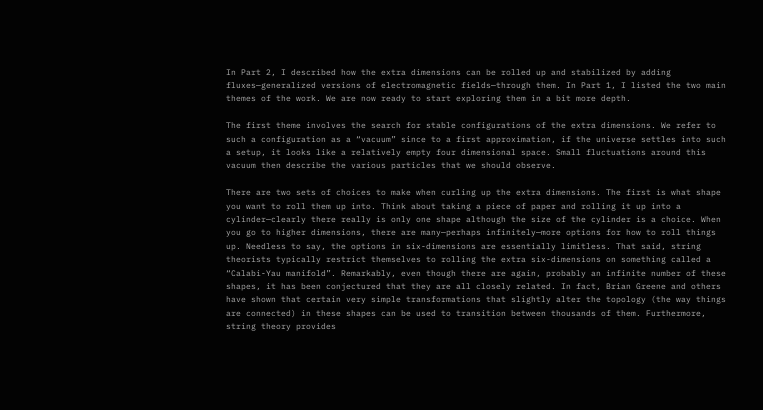In Part 2, I described how the extra dimensions can be rolled up and stabilized by adding fluxes—generalized versions of electromagnetic fields—through them. In Part 1, I listed the two main themes of the work. We are now ready to start exploring them in a bit more depth.

The first theme involves the search for stable configurations of the extra dimensions. We refer to such a configuration as a “vacuum” since to a first approximation, if the universe settles into such a setup, it looks like a relatively empty four dimensional space. Small fluctuations around this vacuum then describe the various particles that we should observe.

There are two sets of choices to make when curling up the extra dimensions. The first is what shape you want to roll them up into. Think about taking a piece of paper and rolling it up into a cylinder—clearly there really is only one shape although the size of the cylinder is a choice. When you go to higher dimensions, there are many—perhaps infinitely—more options for how to roll things up. Needless to say, the options in six-dimensions are essentially limitless. That said, string theorists typically restrict themselves to rolling the extra six-dimensions on something called a “Calabi-Yau manifold”. Remarkably, even though there are again, probably an infinite number of these shapes, it has been conjectured that they are all closely related. In fact, Brian Greene and others have shown that certain very simple transformations that slightly alter the topology (the way things are connected) in these shapes can be used to transition between thousands of them. Furthermore, string theory provides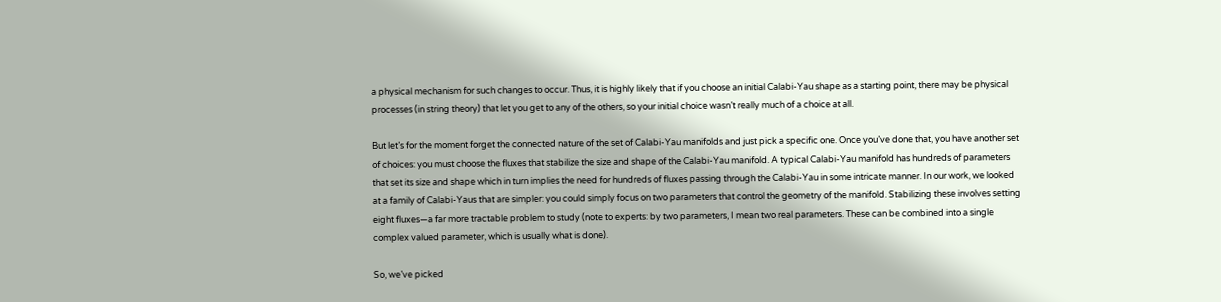a physical mechanism for such changes to occur. Thus, it is highly likely that if you choose an initial Calabi-Yau shape as a starting point, there may be physical processes (in string theory) that let you get to any of the others, so your initial choice wasn’t really much of a choice at all.

But let’s for the moment forget the connected nature of the set of Calabi-Yau manifolds and just pick a specific one. Once you’ve done that, you have another set of choices: you must choose the fluxes that stabilize the size and shape of the Calabi-Yau manifold. A typical Calabi-Yau manifold has hundreds of parameters that set its size and shape which in turn implies the need for hundreds of fluxes passing through the Calabi-Yau in some intricate manner. In our work, we looked at a family of Calabi-Yaus that are simpler: you could simply focus on two parameters that control the geometry of the manifold. Stabilizing these involves setting eight fluxes—a far more tractable problem to study (note to experts: by two parameters, I mean two real parameters. These can be combined into a single complex valued parameter, which is usually what is done).

So, we’ve picked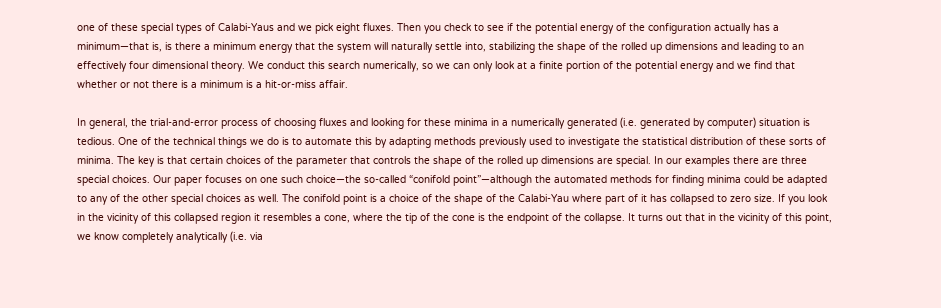one of these special types of Calabi-Yaus and we pick eight fluxes. Then you check to see if the potential energy of the configuration actually has a minimum—that is, is there a minimum energy that the system will naturally settle into, stabilizing the shape of the rolled up dimensions and leading to an effectively four dimensional theory. We conduct this search numerically, so we can only look at a finite portion of the potential energy and we find that whether or not there is a minimum is a hit-or-miss affair.

In general, the trial-and-error process of choosing fluxes and looking for these minima in a numerically generated (i.e. generated by computer) situation is tedious. One of the technical things we do is to automate this by adapting methods previously used to investigate the statistical distribution of these sorts of minima. The key is that certain choices of the parameter that controls the shape of the rolled up dimensions are special. In our examples there are three special choices. Our paper focuses on one such choice—the so-called “conifold point”—although the automated methods for finding minima could be adapted to any of the other special choices as well. The conifold point is a choice of the shape of the Calabi-Yau where part of it has collapsed to zero size. If you look in the vicinity of this collapsed region it resembles a cone, where the tip of the cone is the endpoint of the collapse. It turns out that in the vicinity of this point, we know completely analytically (i.e. via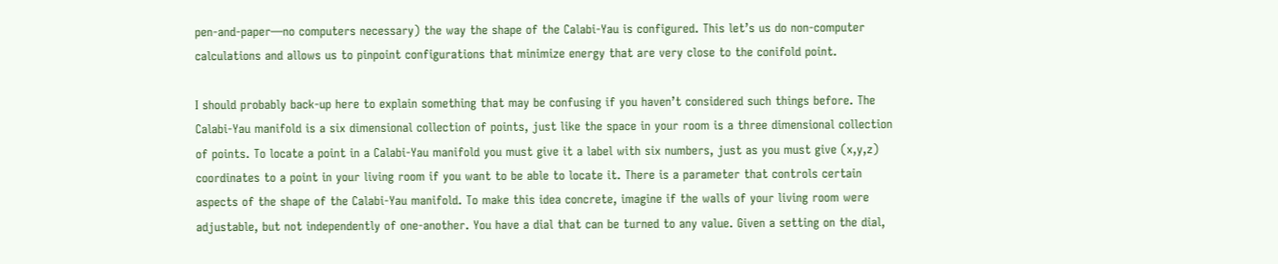pen-and-paper—no computers necessary) the way the shape of the Calabi-Yau is configured. This let’s us do non-computer calculations and allows us to pinpoint configurations that minimize energy that are very close to the conifold point.

I should probably back-up here to explain something that may be confusing if you haven’t considered such things before. The Calabi-Yau manifold is a six dimensional collection of points, just like the space in your room is a three dimensional collection of points. To locate a point in a Calabi-Yau manifold you must give it a label with six numbers, just as you must give (x,y,z) coordinates to a point in your living room if you want to be able to locate it. There is a parameter that controls certain aspects of the shape of the Calabi-Yau manifold. To make this idea concrete, imagine if the walls of your living room were adjustable, but not independently of one-another. You have a dial that can be turned to any value. Given a setting on the dial,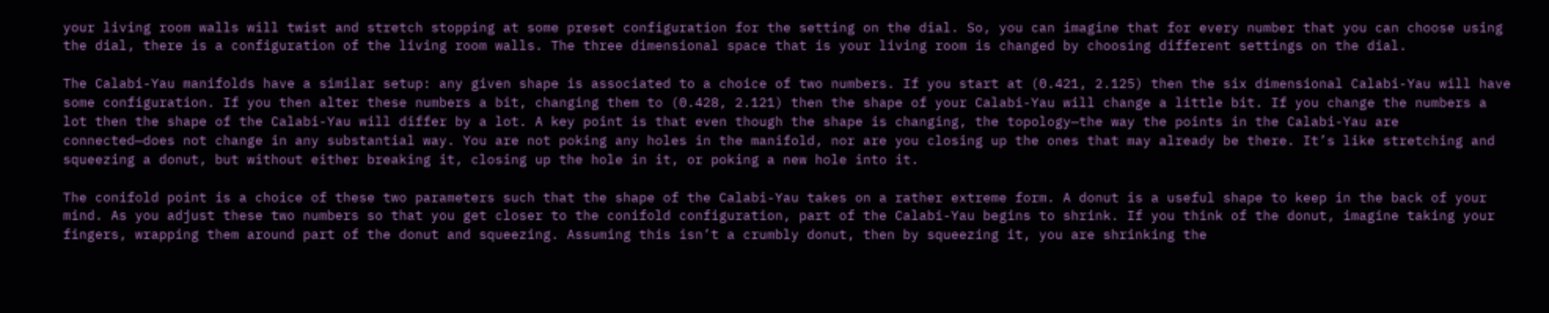your living room walls will twist and stretch stopping at some preset configuration for the setting on the dial. So, you can imagine that for every number that you can choose using the dial, there is a configuration of the living room walls. The three dimensional space that is your living room is changed by choosing different settings on the dial.

The Calabi-Yau manifolds have a similar setup: any given shape is associated to a choice of two numbers. If you start at (0.421, 2.125) then the six dimensional Calabi-Yau will have some configuration. If you then alter these numbers a bit, changing them to (0.428, 2.121) then the shape of your Calabi-Yau will change a little bit. If you change the numbers a lot then the shape of the Calabi-Yau will differ by a lot. A key point is that even though the shape is changing, the topology—the way the points in the Calabi-Yau are connected—does not change in any substantial way. You are not poking any holes in the manifold, nor are you closing up the ones that may already be there. It’s like stretching and squeezing a donut, but without either breaking it, closing up the hole in it, or poking a new hole into it.

The conifold point is a choice of these two parameters such that the shape of the Calabi-Yau takes on a rather extreme form. A donut is a useful shape to keep in the back of your mind. As you adjust these two numbers so that you get closer to the conifold configuration, part of the Calabi-Yau begins to shrink. If you think of the donut, imagine taking your fingers, wrapping them around part of the donut and squeezing. Assuming this isn’t a crumbly donut, then by squeezing it, you are shrinking the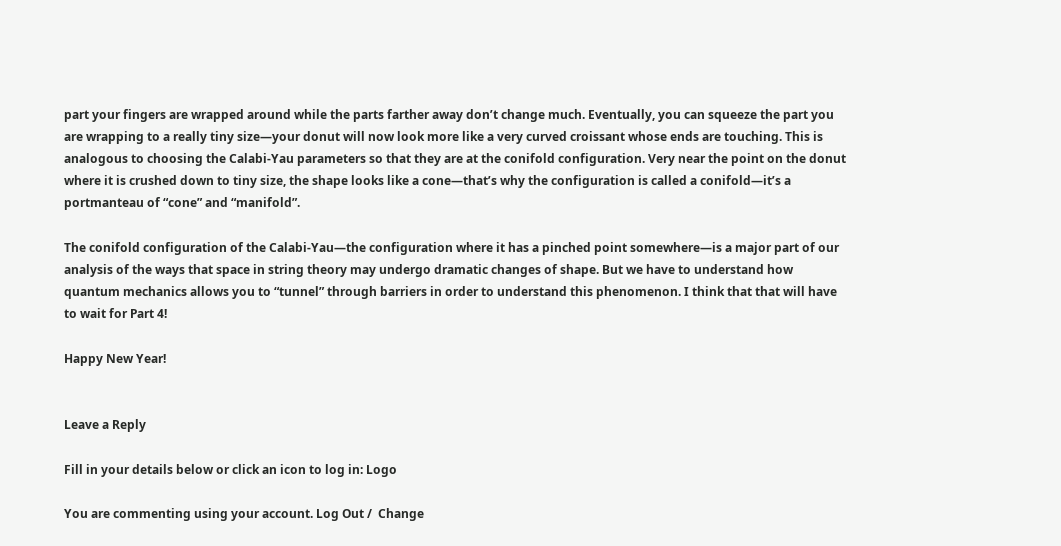part your fingers are wrapped around while the parts farther away don’t change much. Eventually, you can squeeze the part you are wrapping to a really tiny size—your donut will now look more like a very curved croissant whose ends are touching. This is analogous to choosing the Calabi-Yau parameters so that they are at the conifold configuration. Very near the point on the donut where it is crushed down to tiny size, the shape looks like a cone—that’s why the configuration is called a conifold—it’s a portmanteau of “cone” and “manifold”.

The conifold configuration of the Calabi-Yau—the configuration where it has a pinched point somewhere—is a major part of our analysis of the ways that space in string theory may undergo dramatic changes of shape. But we have to understand how quantum mechanics allows you to “tunnel” through barriers in order to understand this phenomenon. I think that that will have to wait for Part 4!

Happy New Year!


Leave a Reply

Fill in your details below or click an icon to log in: Logo

You are commenting using your account. Log Out /  Change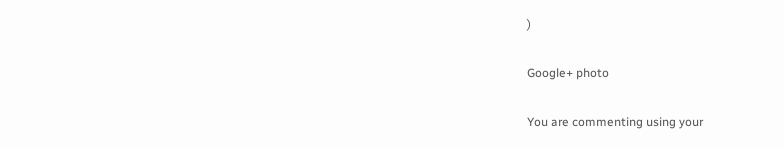)

Google+ photo

You are commenting using your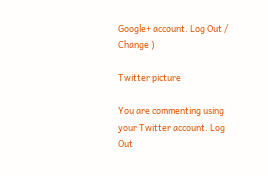Google+ account. Log Out /  Change )

Twitter picture

You are commenting using your Twitter account. Log Out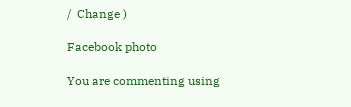/  Change )

Facebook photo

You are commenting using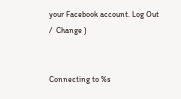your Facebook account. Log Out /  Change )


Connecting to %s